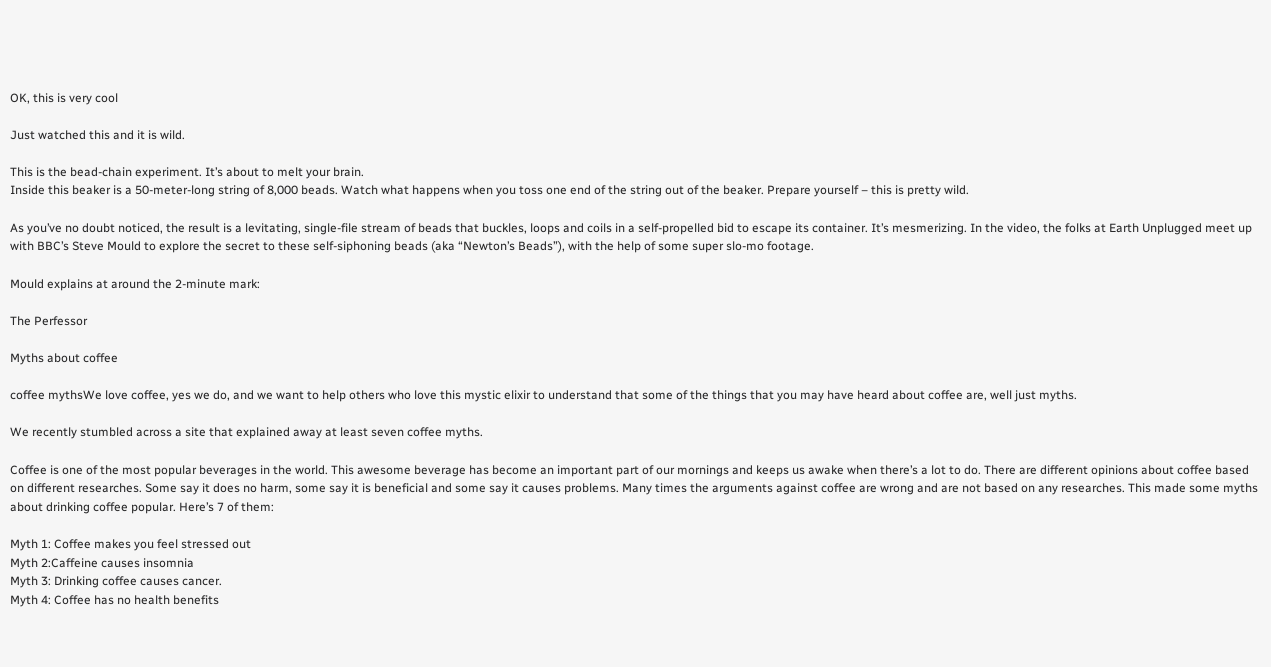OK, this is very cool

Just watched this and it is wild.

This is the bead-chain experiment. It’s about to melt your brain.
Inside this beaker is a 50-meter-long string of 8,000 beads. Watch what happens when you toss one end of the string out of the beaker. Prepare yourself – this is pretty wild.

As you’ve no doubt noticed, the result is a levitating, single-file stream of beads that buckles, loops and coils in a self-propelled bid to escape its container. It’s mesmerizing. In the video, the folks at Earth Unplugged meet up with BBC’s Steve Mould to explore the secret to these self-siphoning beads (aka “Newton’s Beads”), with the help of some super slo-mo footage.

Mould explains at around the 2-minute mark:

The Perfessor

Myths about coffee

coffee mythsWe love coffee, yes we do, and we want to help others who love this mystic elixir to understand that some of the things that you may have heard about coffee are, well just myths.

We recently stumbled across a site that explained away at least seven coffee myths.

Coffee is one of the most popular beverages in the world. This awesome beverage has become an important part of our mornings and keeps us awake when there’s a lot to do. There are different opinions about coffee based on different researches. Some say it does no harm, some say it is beneficial and some say it causes problems. Many times the arguments against coffee are wrong and are not based on any researches. This made some myths about drinking coffee popular. Here’s 7 of them:

Myth 1: Coffee makes you feel stressed out
Myth 2:Caffeine causes insomnia
Myth 3: Drinking coffee causes cancer.
Myth 4: Coffee has no health benefits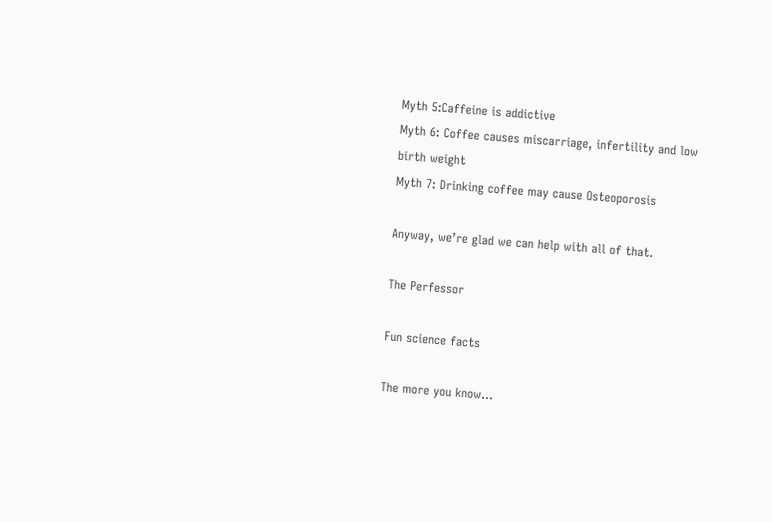Myth 5:Caffeine is addictive
Myth 6: Coffee causes miscarriage, infertility and low birth weight
Myth 7: Drinking coffee may cause Osteoporosis

Anyway, we’re glad we can help with all of that.

The Perfessor

Fun science facts

The more you know…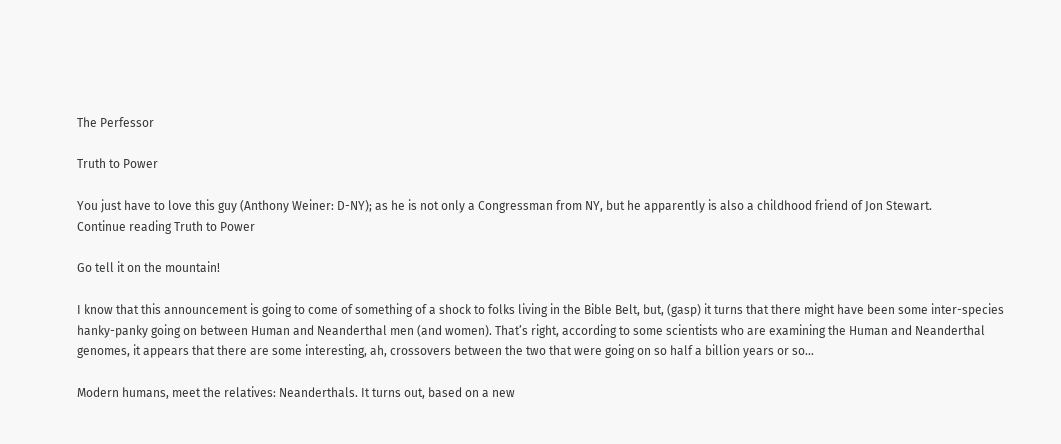The Perfessor

Truth to Power

You just have to love this guy (Anthony Weiner: D-NY); as he is not only a Congressman from NY, but he apparently is also a childhood friend of Jon Stewart.
Continue reading Truth to Power

Go tell it on the mountain!

I know that this announcement is going to come of something of a shock to folks living in the Bible Belt, but, (gasp) it turns that there might have been some inter-species hanky-panky going on between Human and Neanderthal men (and women). That’s right, according to some scientists who are examining the Human and Neanderthal genomes, it appears that there are some interesting, ah, crossovers between the two that were going on so half a billion years or so…

Modern humans, meet the relatives: Neanderthals. It turns out, based on a new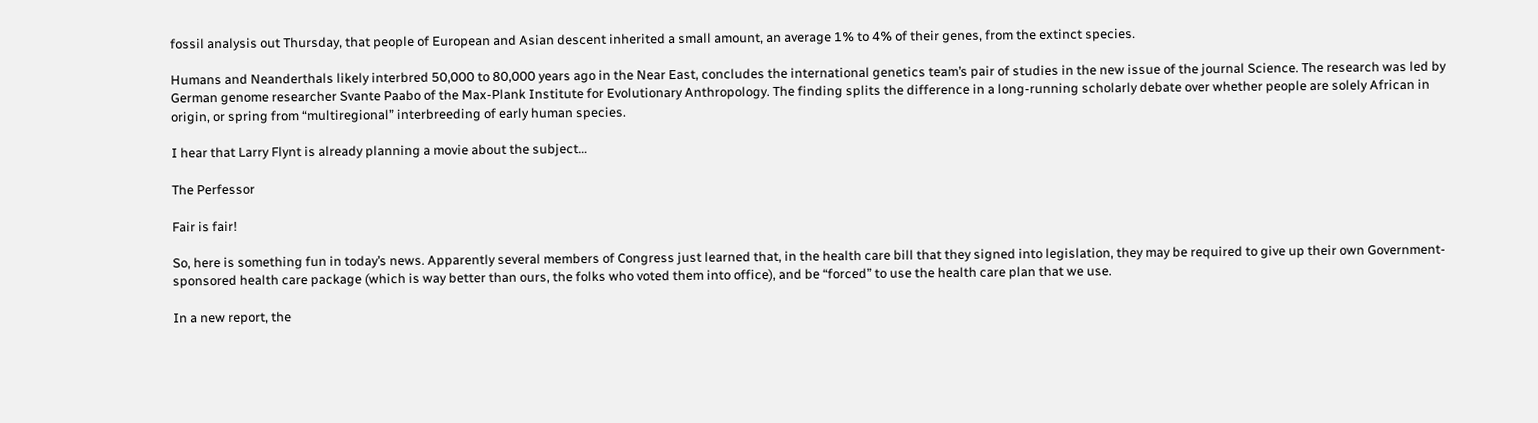fossil analysis out Thursday, that people of European and Asian descent inherited a small amount, an average 1% to 4% of their genes, from the extinct species.

Humans and Neanderthals likely interbred 50,000 to 80,000 years ago in the Near East, concludes the international genetics team’s pair of studies in the new issue of the journal Science. The research was led by German genome researcher Svante Paabo of the Max-Plank Institute for Evolutionary Anthropology. The finding splits the difference in a long-running scholarly debate over whether people are solely African in origin, or spring from “multiregional” interbreeding of early human species.

I hear that Larry Flynt is already planning a movie about the subject…

The Perfessor

Fair is fair!

So, here is something fun in today’s news. Apparently several members of Congress just learned that, in the health care bill that they signed into legislation, they may be required to give up their own Government-sponsored health care package (which is way better than ours, the folks who voted them into office), and be “forced” to use the health care plan that we use.

In a new report, the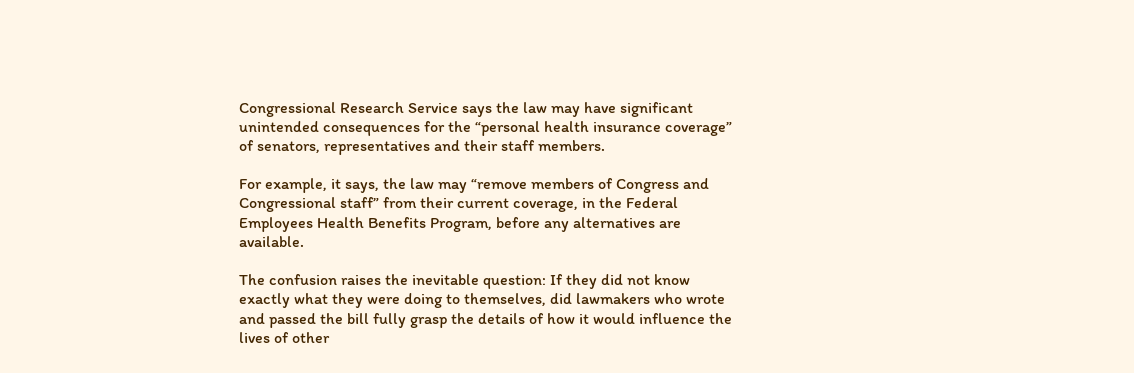Congressional Research Service says the law may have significant unintended consequences for the “personal health insurance coverage” of senators, representatives and their staff members.

For example, it says, the law may “remove members of Congress and Congressional staff” from their current coverage, in the Federal Employees Health Benefits Program, before any alternatives are available.

The confusion raises the inevitable question: If they did not know exactly what they were doing to themselves, did lawmakers who wrote and passed the bill fully grasp the details of how it would influence the lives of other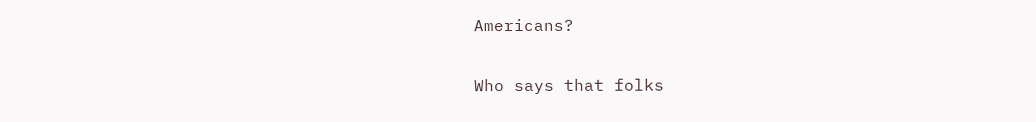Americans?

Who says that folks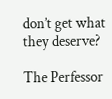don’t get what they deserve?

The Perfessor